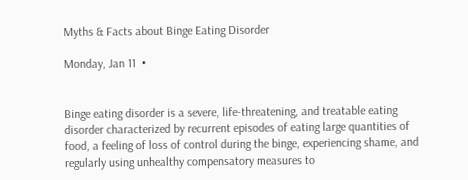Myths & Facts about Binge Eating Disorder

Monday, Jan 11  •


Binge eating disorder is a severe, life-threatening, and treatable eating disorder characterized by recurrent episodes of eating large quantities of food, a feeling of loss of control during the binge, experiencing shame, and regularly using unhealthy compensatory measures to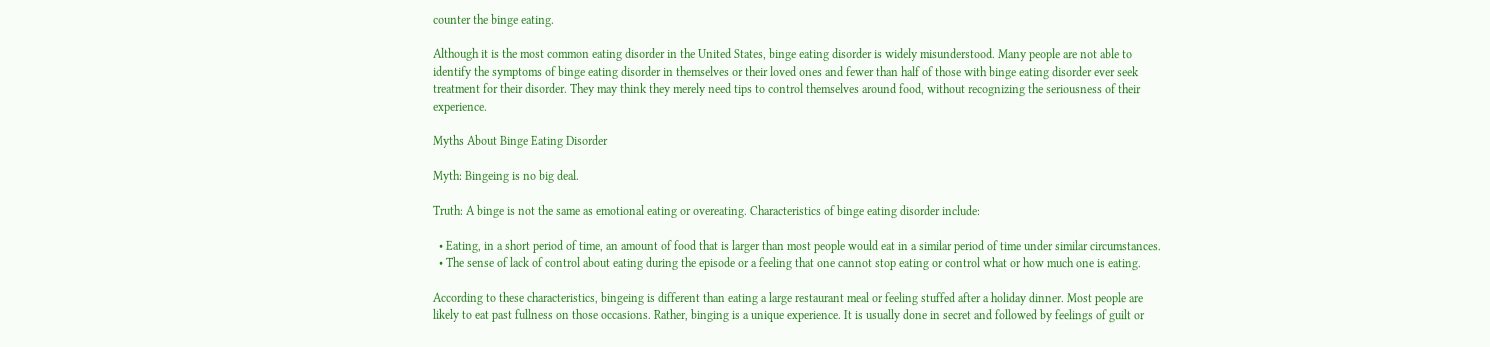counter the binge eating.

Although it is the most common eating disorder in the United States, binge eating disorder is widely misunderstood. Many people are not able to identify the symptoms of binge eating disorder in themselves or their loved ones and fewer than half of those with binge eating disorder ever seek treatment for their disorder. They may think they merely need tips to control themselves around food, without recognizing the seriousness of their experience.

Myths About Binge Eating Disorder

Myth: Bingeing is no big deal.

Truth: A binge is not the same as emotional eating or overeating. Characteristics of binge eating disorder include:

  • Eating, in a short period of time, an amount of food that is larger than most people would eat in a similar period of time under similar circumstances.
  • The sense of lack of control about eating during the episode or a feeling that one cannot stop eating or control what or how much one is eating.

According to these characteristics, bingeing is different than eating a large restaurant meal or feeling stuffed after a holiday dinner. Most people are likely to eat past fullness on those occasions. Rather, binging is a unique experience. It is usually done in secret and followed by feelings of guilt or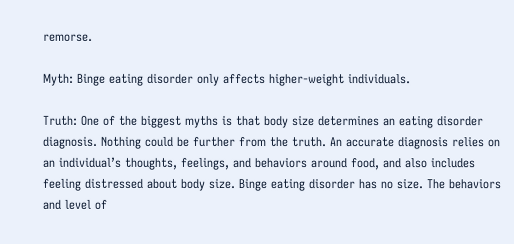remorse.

Myth: Binge eating disorder only affects higher-weight individuals.

Truth: One of the biggest myths is that body size determines an eating disorder diagnosis. Nothing could be further from the truth. An accurate diagnosis relies on an individual’s thoughts, feelings, and behaviors around food, and also includes feeling distressed about body size. Binge eating disorder has no size. The behaviors and level of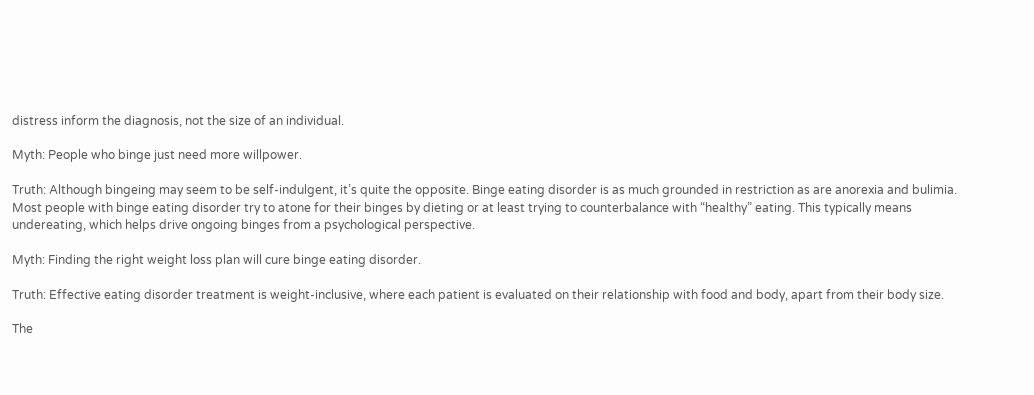distress inform the diagnosis, not the size of an individual.

Myth: People who binge just need more willpower.

Truth: Although bingeing may seem to be self-indulgent, it’s quite the opposite. Binge eating disorder is as much grounded in restriction as are anorexia and bulimia. Most people with binge eating disorder try to atone for their binges by dieting or at least trying to counterbalance with “healthy” eating. This typically means undereating, which helps drive ongoing binges from a psychological perspective.

Myth: Finding the right weight loss plan will cure binge eating disorder.

Truth: Effective eating disorder treatment is weight-inclusive, where each patient is evaluated on their relationship with food and body, apart from their body size.

The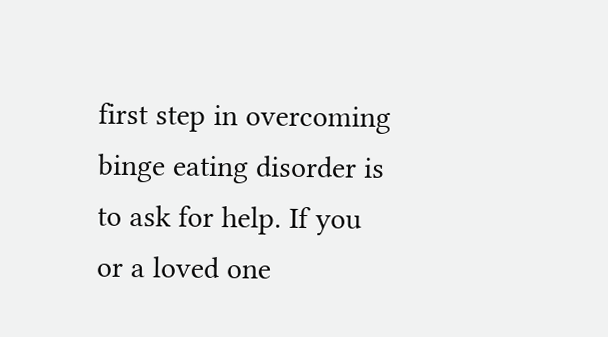first step in overcoming binge eating disorder is to ask for help. If you or a loved one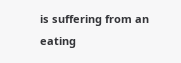is suffering from an eating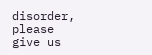disorder, please give us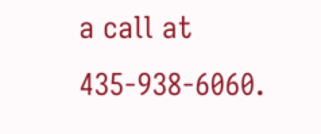a call at 435-938-6060.